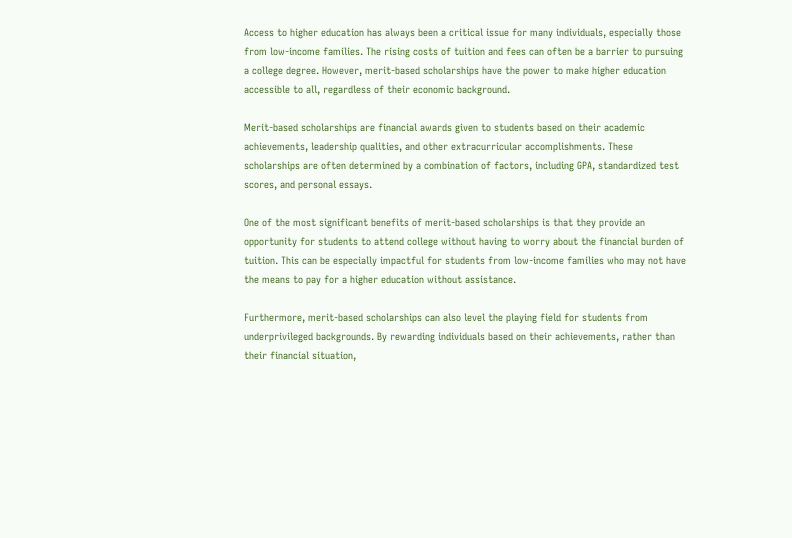Access to higher education has always been a critical issue for many individuals, especially those from low-income families. The rising costs of tuition and fees can often be a barrier to pursuing a college degree. However, merit-based scholarships have the power to make higher education accessible to all, regardless of their economic background.

Merit-based scholarships are financial awards given to students based on their academic achievements, leadership qualities, and other extracurricular accomplishments. These scholarships are often determined by a combination of factors, including GPA, standardized test scores, and personal essays.

One of the most significant benefits of merit-based scholarships is that they provide an opportunity for students to attend college without having to worry about the financial burden of tuition. This can be especially impactful for students from low-income families who may not have the means to pay for a higher education without assistance.

Furthermore, merit-based scholarships can also level the playing field for students from underprivileged backgrounds. By rewarding individuals based on their achievements, rather than their financial situation,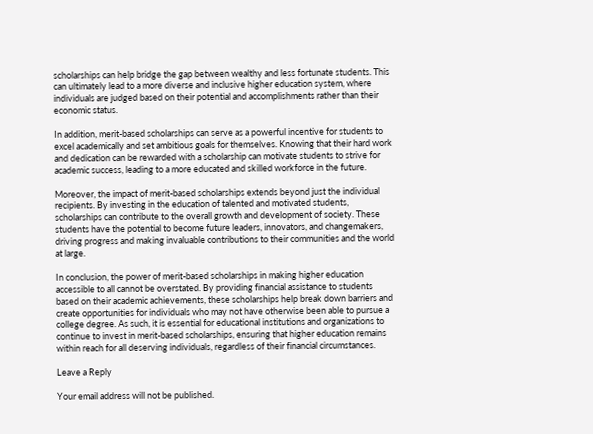scholarships can help bridge the gap between wealthy and less fortunate students. This can ultimately lead to a more diverse and inclusive higher education system, where individuals are judged based on their potential and accomplishments rather than their economic status.

In addition, merit-based scholarships can serve as a powerful incentive for students to excel academically and set ambitious goals for themselves. Knowing that their hard work and dedication can be rewarded with a scholarship can motivate students to strive for academic success, leading to a more educated and skilled workforce in the future.

Moreover, the impact of merit-based scholarships extends beyond just the individual recipients. By investing in the education of talented and motivated students, scholarships can contribute to the overall growth and development of society. These students have the potential to become future leaders, innovators, and changemakers, driving progress and making invaluable contributions to their communities and the world at large.

In conclusion, the power of merit-based scholarships in making higher education accessible to all cannot be overstated. By providing financial assistance to students based on their academic achievements, these scholarships help break down barriers and create opportunities for individuals who may not have otherwise been able to pursue a college degree. As such, it is essential for educational institutions and organizations to continue to invest in merit-based scholarships, ensuring that higher education remains within reach for all deserving individuals, regardless of their financial circumstances.

Leave a Reply

Your email address will not be published.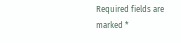Required fields are marked *